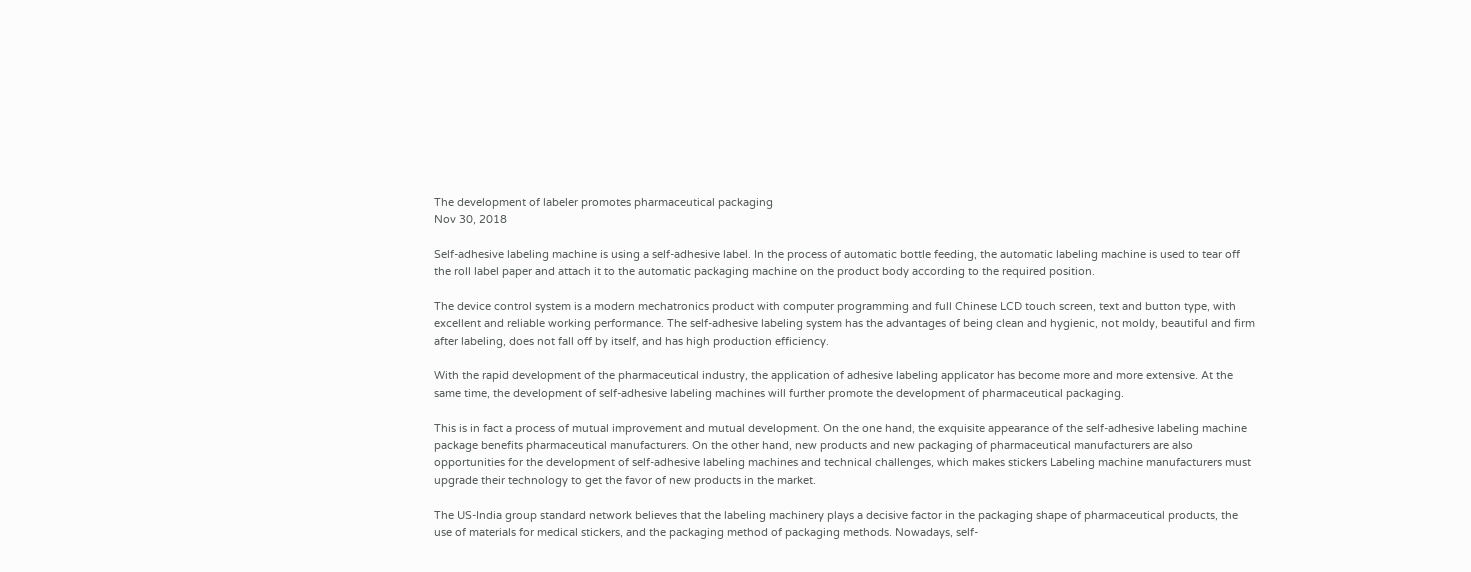The development of labeler promotes pharmaceutical packaging
Nov 30, 2018

Self-adhesive labeling machine is using a self-adhesive label. In the process of automatic bottle feeding, the automatic labeling machine is used to tear off the roll label paper and attach it to the automatic packaging machine on the product body according to the required position.

The device control system is a modern mechatronics product with computer programming and full Chinese LCD touch screen, text and button type, with excellent and reliable working performance. The self-adhesive labeling system has the advantages of being clean and hygienic, not moldy, beautiful and firm after labeling, does not fall off by itself, and has high production efficiency.

With the rapid development of the pharmaceutical industry, the application of adhesive labeling applicator has become more and more extensive. At the same time, the development of self-adhesive labeling machines will further promote the development of pharmaceutical packaging.

This is in fact a process of mutual improvement and mutual development. On the one hand, the exquisite appearance of the self-adhesive labeling machine package benefits pharmaceutical manufacturers. On the other hand, new products and new packaging of pharmaceutical manufacturers are also opportunities for the development of self-adhesive labeling machines and technical challenges, which makes stickers Labeling machine manufacturers must upgrade their technology to get the favor of new products in the market.

The US-India group standard network believes that the labeling machinery plays a decisive factor in the packaging shape of pharmaceutical products, the use of materials for medical stickers, and the packaging method of packaging methods. Nowadays, self-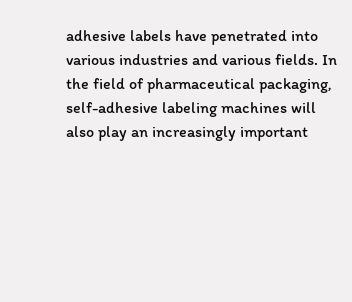adhesive labels have penetrated into various industries and various fields. In the field of pharmaceutical packaging, self-adhesive labeling machines will also play an increasingly important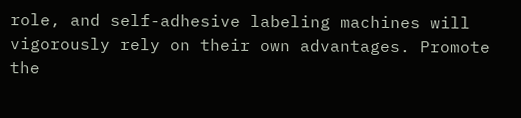role, and self-adhesive labeling machines will vigorously rely on their own advantages. Promote the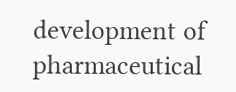development of pharmaceutical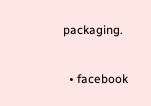packaging.

  • facebook